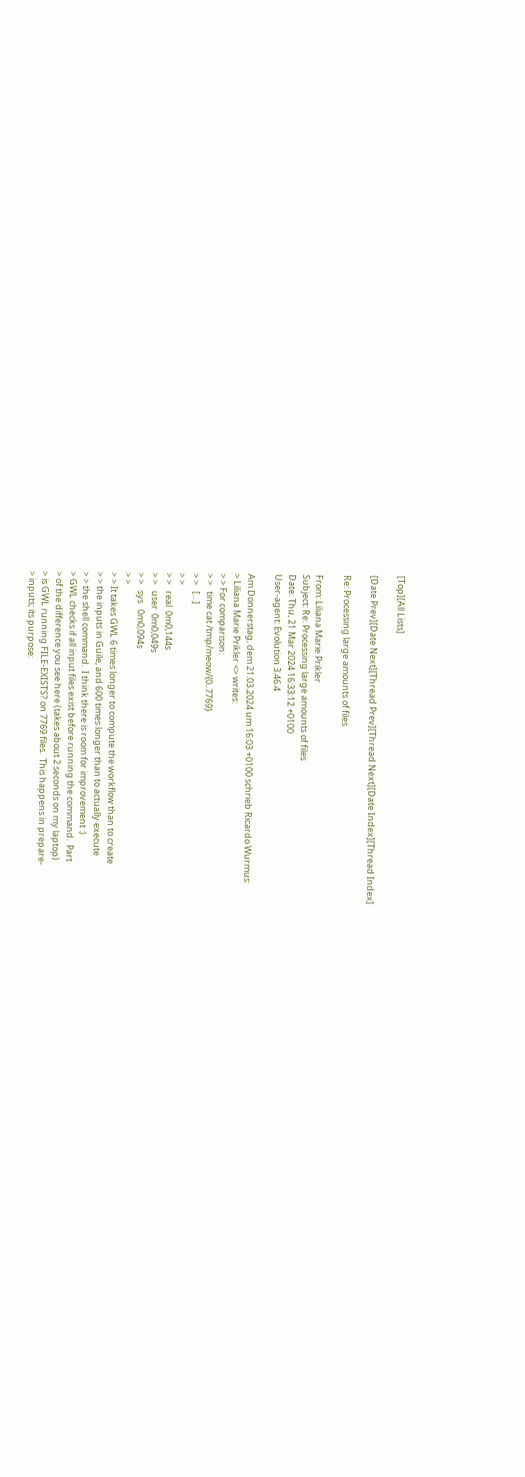[Top][All Lists]

[Date Prev][Date Next][Thread Prev][Thread Next][Date Index][Thread Index]

Re: Processing large amounts of files

From: Liliana Marie Prikler
Subject: Re: Processing large amounts of files
Date: Thu, 21 Mar 2024 16:33:12 +0100
User-agent: Evolution 3.46.4

Am Donnerstag, dem 21.03.2024 um 16:03 +0100 schrieb Ricardo Wurmus:
> Liliana Marie Prikler <> writes:
> > For comparison:
> >   time cat /tmp/meow/{0..7769}
> >   […]
> >
> >   real  0m0,144s
> >   user  0m0,049s
> >   sys   0m0,094s
> >
> > It takes GWL 6 times longer to compute the workflow than to create
> > the inputs in Guile, and 600 times longer than to actually execute
> > the shell command.  I think there is room for improvement :)
> GWL checks if all input files exist before running the command.  Part
> of the difference you see here (takes about 2 seconds on my laptop)
> is GWL running FILE-EXISTS? on 7769 files.  This happens in prepare-
> inputs; its purpose: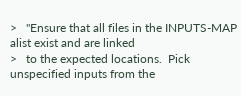>   "Ensure that all files in the INPUTS-MAP alist exist and are linked
>   to the expected locations.  Pick unspecified inputs from the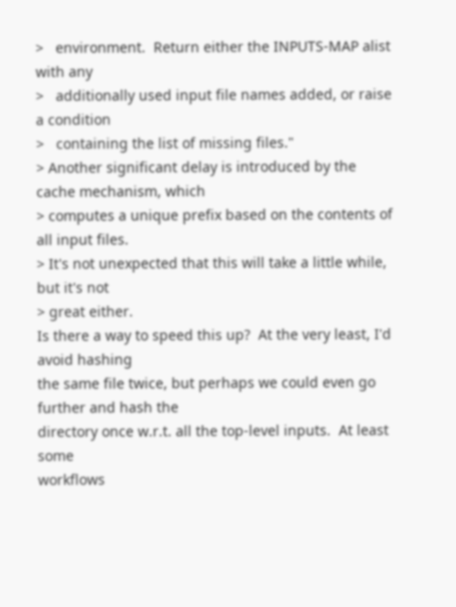>   environment.  Return either the INPUTS-MAP alist with any
>   additionally used input file names added, or raise a condition
>   containing the list of missing files."
> Another significant delay is introduced by the cache mechanism, which
> computes a unique prefix based on the contents of all input files.
> It's not unexpected that this will take a little while, but it's not
> great either.
Is there a way to speed this up?  At the very least, I'd avoid hashing
the same file twice, but perhaps we could even go further and hash the
directory once w.r.t. all the top-level inputs.  At least some
workflows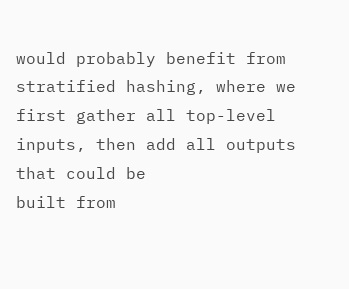would probably benefit from stratified hashing, where we
first gather all top-level inputs, then add all outputs that could be
built from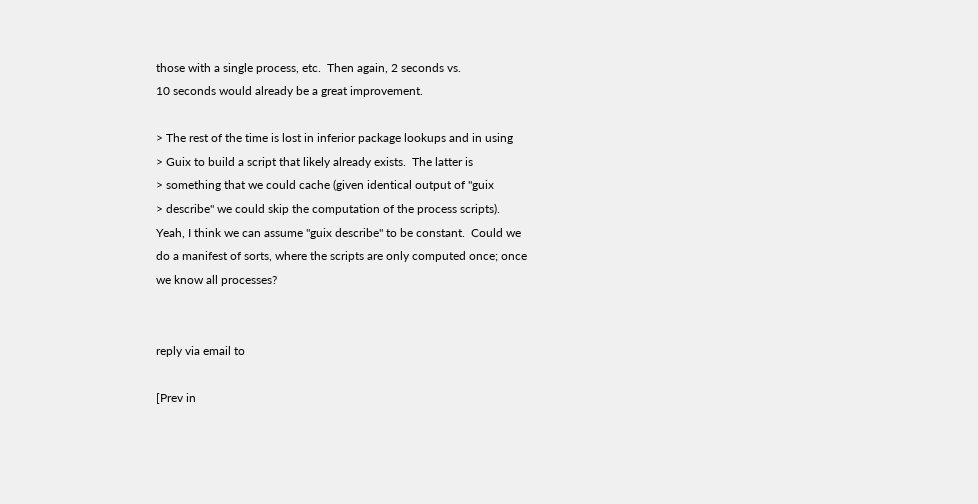those with a single process, etc.  Then again, 2 seconds vs.
10 seconds would already be a great improvement.

> The rest of the time is lost in inferior package lookups and in using
> Guix to build a script that likely already exists.  The latter is
> something that we could cache (given identical output of "guix
> describe" we could skip the computation of the process scripts).
Yeah, I think we can assume "guix describe" to be constant.  Could we
do a manifest of sorts, where the scripts are only computed once; once
we know all processes?


reply via email to

[Prev in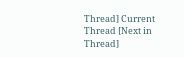Thread] Current Thread [Next in Thread]